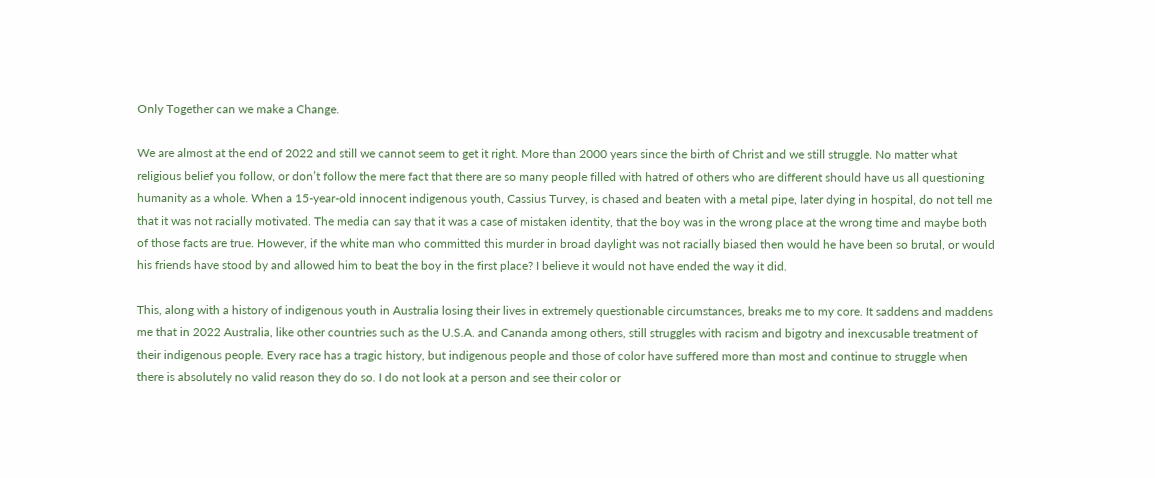Only Together can we make a Change.

We are almost at the end of 2022 and still we cannot seem to get it right. More than 2000 years since the birth of Christ and we still struggle. No matter what religious belief you follow, or don’t follow the mere fact that there are so many people filled with hatred of others who are different should have us all questioning humanity as a whole. When a 15-year-old innocent indigenous youth, Cassius Turvey, is chased and beaten with a metal pipe, later dying in hospital, do not tell me that it was not racially motivated. The media can say that it was a case of mistaken identity, that the boy was in the wrong place at the wrong time and maybe both of those facts are true. However, if the white man who committed this murder in broad daylight was not racially biased then would he have been so brutal, or would his friends have stood by and allowed him to beat the boy in the first place? I believe it would not have ended the way it did.

This, along with a history of indigenous youth in Australia losing their lives in extremely questionable circumstances, breaks me to my core. It saddens and maddens me that in 2022 Australia, like other countries such as the U.S.A. and Cananda among others, still struggles with racism and bigotry and inexcusable treatment of their indigenous people. Every race has a tragic history, but indigenous people and those of color have suffered more than most and continue to struggle when there is absolutely no valid reason they do so. I do not look at a person and see their color or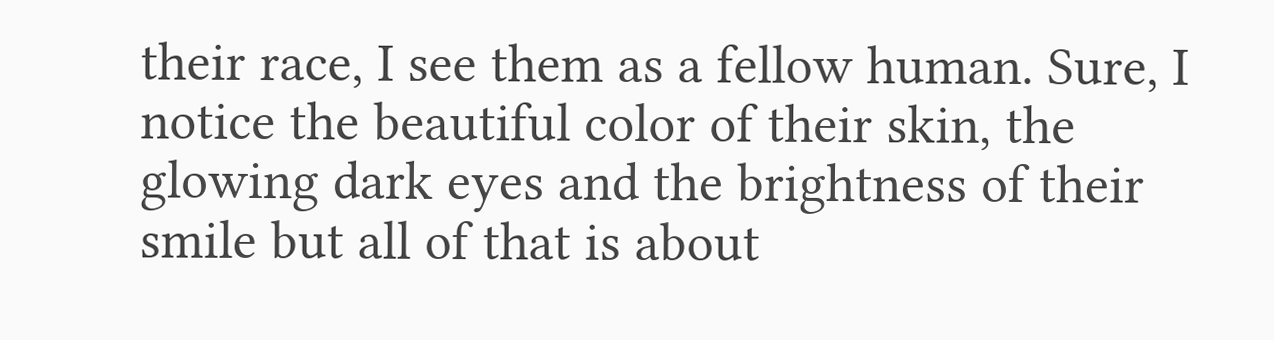their race, I see them as a fellow human. Sure, I notice the beautiful color of their skin, the glowing dark eyes and the brightness of their smile but all of that is about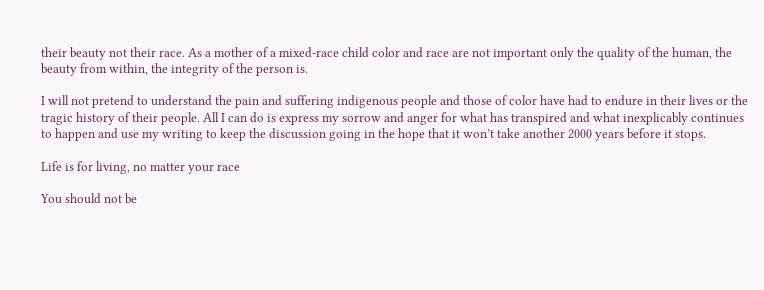their beauty not their race. As a mother of a mixed-race child color and race are not important only the quality of the human, the beauty from within, the integrity of the person is.

I will not pretend to understand the pain and suffering indigenous people and those of color have had to endure in their lives or the tragic history of their people. All I can do is express my sorrow and anger for what has transpired and what inexplicably continues to happen and use my writing to keep the discussion going in the hope that it won’t take another 2000 years before it stops.

Life is for living, no matter your race

You should not be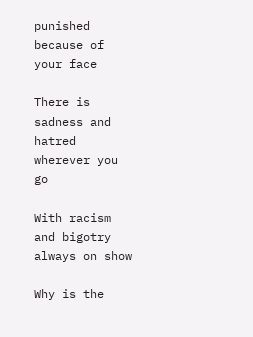punished because of your face

There is sadness and hatred wherever you go

With racism and bigotry always on show

Why is the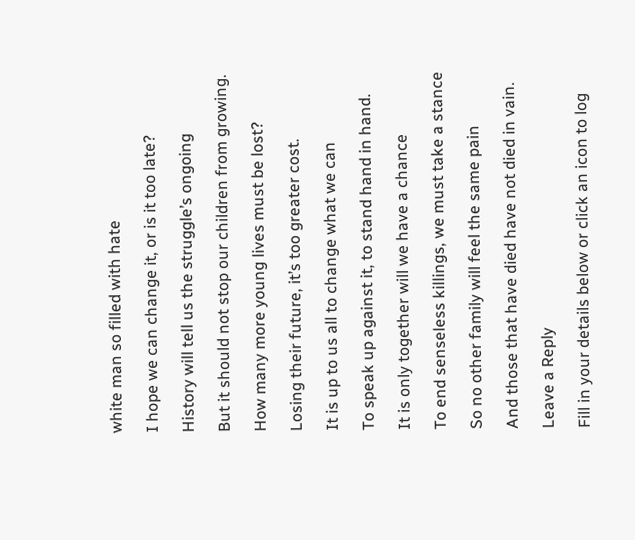white man so filled with hate

I hope we can change it, or is it too late?

History will tell us the struggle’s ongoing

But it should not stop our children from growing.

How many more young lives must be lost?

Losing their future, it’s too greater cost.

It is up to us all to change what we can

To speak up against it, to stand hand in hand.

It is only together will we have a chance

To end senseless killings, we must take a stance

So no other family will feel the same pain

And those that have died have not died in vain.

Leave a Reply

Fill in your details below or click an icon to log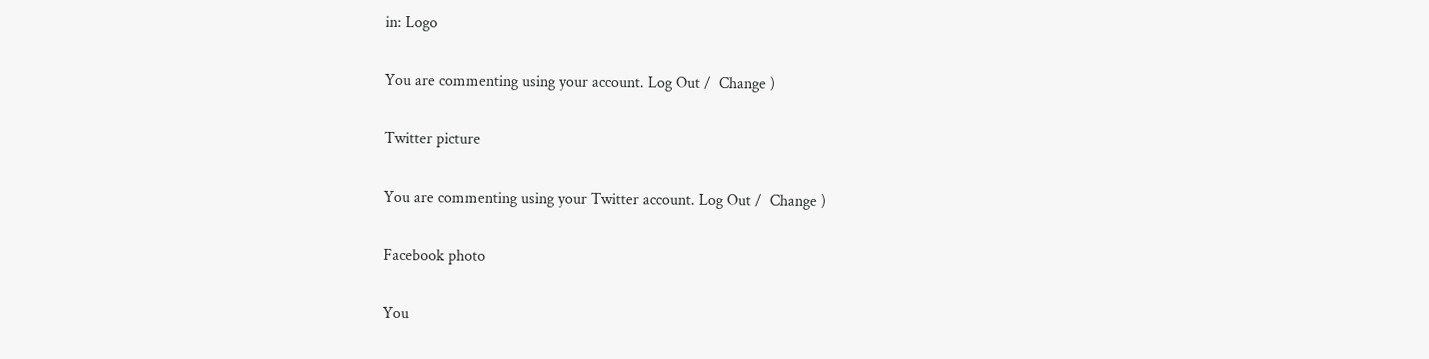in: Logo

You are commenting using your account. Log Out /  Change )

Twitter picture

You are commenting using your Twitter account. Log Out /  Change )

Facebook photo

You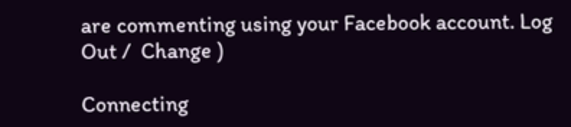are commenting using your Facebook account. Log Out /  Change )

Connecting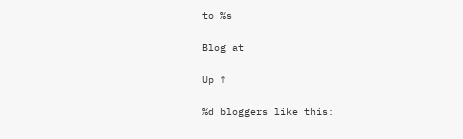to %s

Blog at

Up ↑

%d bloggers like this: